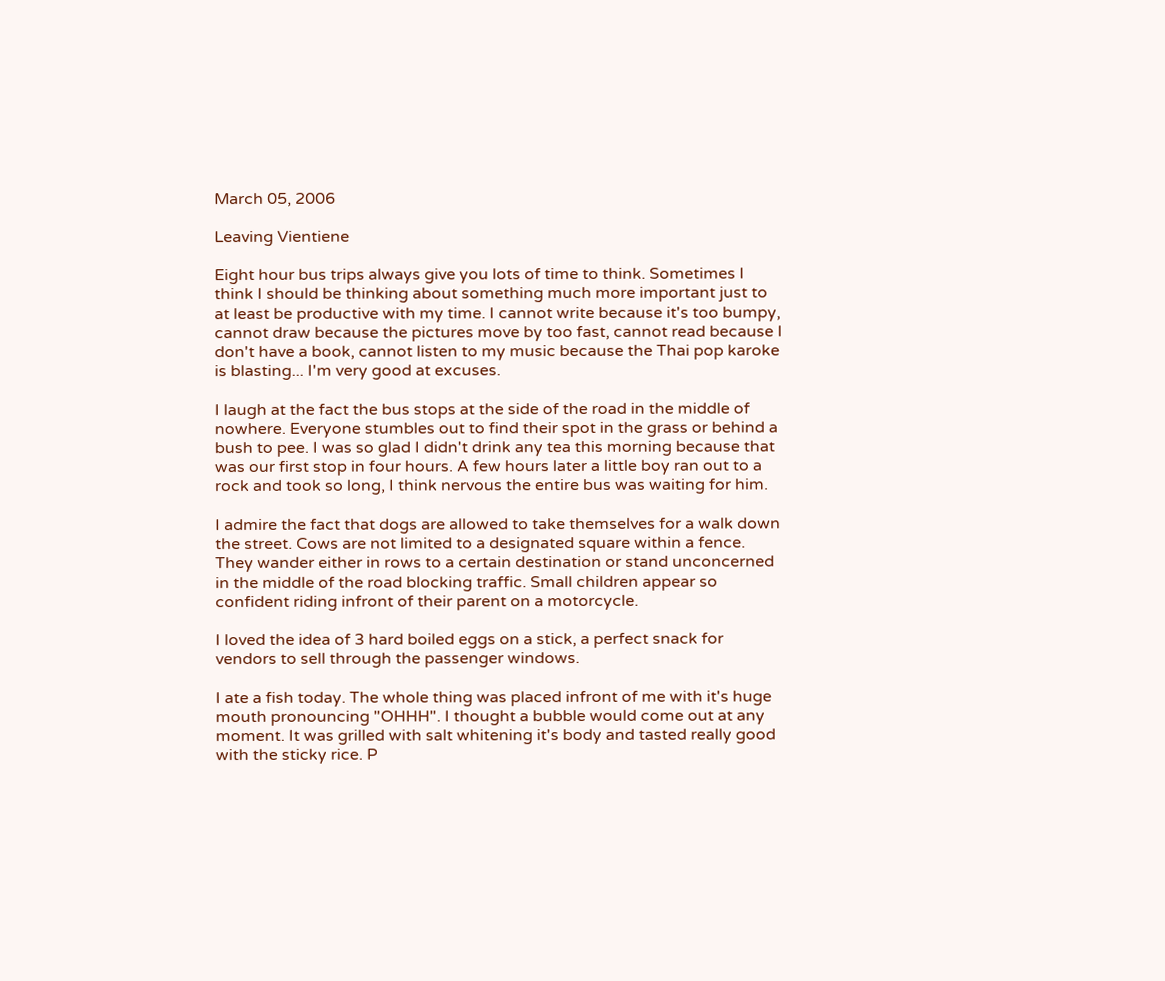March 05, 2006

Leaving Vientiene

Eight hour bus trips always give you lots of time to think. Sometimes I think I should be thinking about something much more important just to at least be productive with my time. I cannot write because it's too bumpy, cannot draw because the pictures move by too fast, cannot read because I don't have a book, cannot listen to my music because the Thai pop karoke is blasting... I'm very good at excuses.

I laugh at the fact the bus stops at the side of the road in the middle of nowhere. Everyone stumbles out to find their spot in the grass or behind a bush to pee. I was so glad I didn't drink any tea this morning because that was our first stop in four hours. A few hours later a little boy ran out to a rock and took so long, I think nervous the entire bus was waiting for him.

I admire the fact that dogs are allowed to take themselves for a walk down the street. Cows are not limited to a designated square within a fence. They wander either in rows to a certain destination or stand unconcerned in the middle of the road blocking traffic. Small children appear so confident riding infront of their parent on a motorcycle.

I loved the idea of 3 hard boiled eggs on a stick, a perfect snack for vendors to sell through the passenger windows.

I ate a fish today. The whole thing was placed infront of me with it's huge mouth pronouncing "OHHH". I thought a bubble would come out at any moment. It was grilled with salt whitening it's body and tasted really good with the sticky rice. P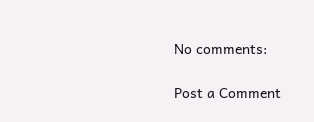No comments:

Post a Comment